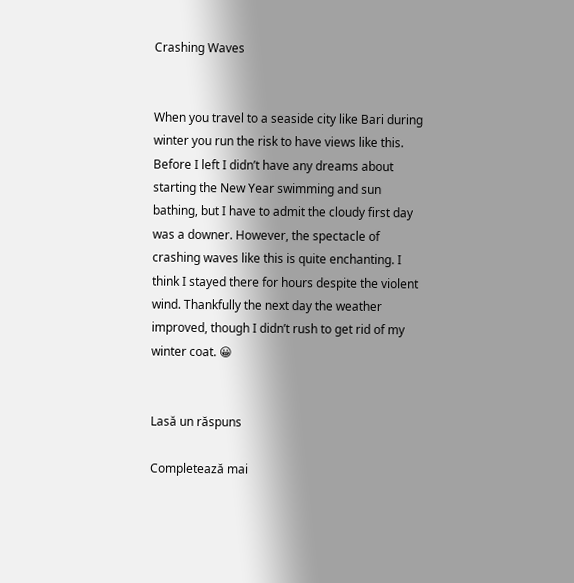Crashing Waves


When you travel to a seaside city like Bari during winter you run the risk to have views like this. Before I left I didn’t have any dreams about starting the New Year swimming and sun bathing, but I have to admit the cloudy first day was a downer. However, the spectacle of crashing waves like this is quite enchanting. I think I stayed there for hours despite the violent wind. Thankfully the next day the weather improved, though I didn’t rush to get rid of my winter coat. 😀


Lasă un răspuns

Completează mai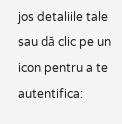jos detaliile tale sau dă clic pe un icon pentru a te autentifica: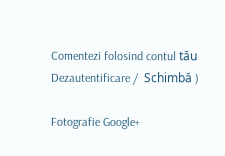Comentezi folosind contul tău Dezautentificare /  Schimbă )

Fotografie Google+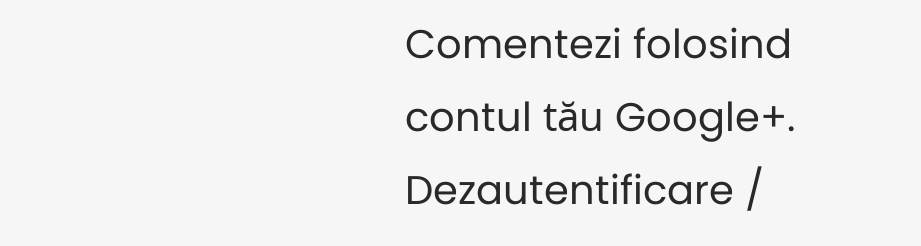Comentezi folosind contul tău Google+. Dezautentificare /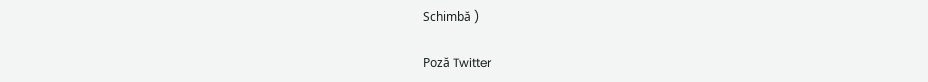Schimbă )

Poză Twitter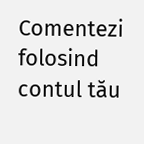Comentezi folosind contul tău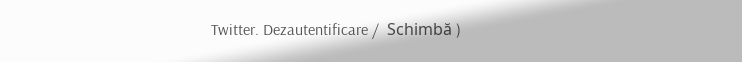Twitter. Dezautentificare /  Schimbă )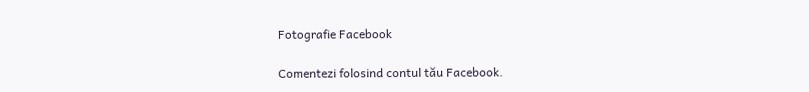Fotografie Facebook

Comentezi folosind contul tău Facebook.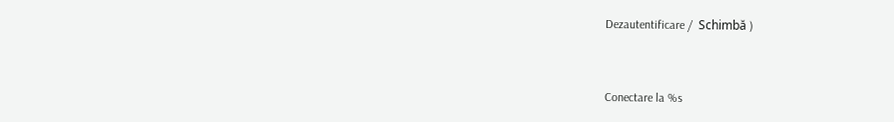Dezautentificare /  Schimbă )


Conectare la %s